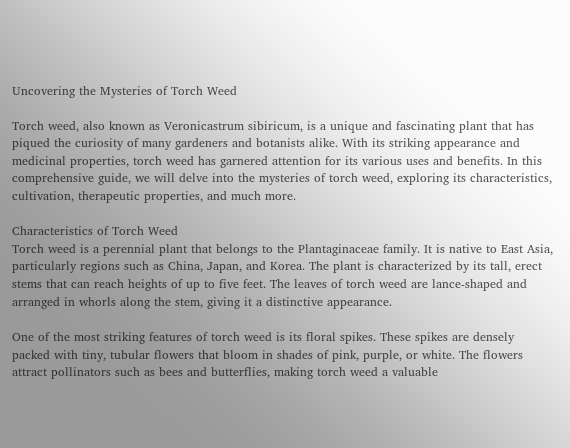Uncovering the Mysteries of Torch Weed

Torch weed, also known as Veronicastrum sibiricum, is a unique and fascinating plant that has piqued the curiosity of many gardeners and botanists alike. With its striking appearance and medicinal properties, torch weed has garnered attention for its various uses and benefits. In this comprehensive guide, we will delve into the mysteries of torch weed, exploring its characteristics, cultivation, therapeutic properties, and much more.

Characteristics of Torch Weed
Torch weed is a perennial plant that belongs to the Plantaginaceae family. It is native to East Asia, particularly regions such as China, Japan, and Korea. The plant is characterized by its tall, erect stems that can reach heights of up to five feet. The leaves of torch weed are lance-shaped and arranged in whorls along the stem, giving it a distinctive appearance.

One of the most striking features of torch weed is its floral spikes. These spikes are densely packed with tiny, tubular flowers that bloom in shades of pink, purple, or white. The flowers attract pollinators such as bees and butterflies, making torch weed a valuable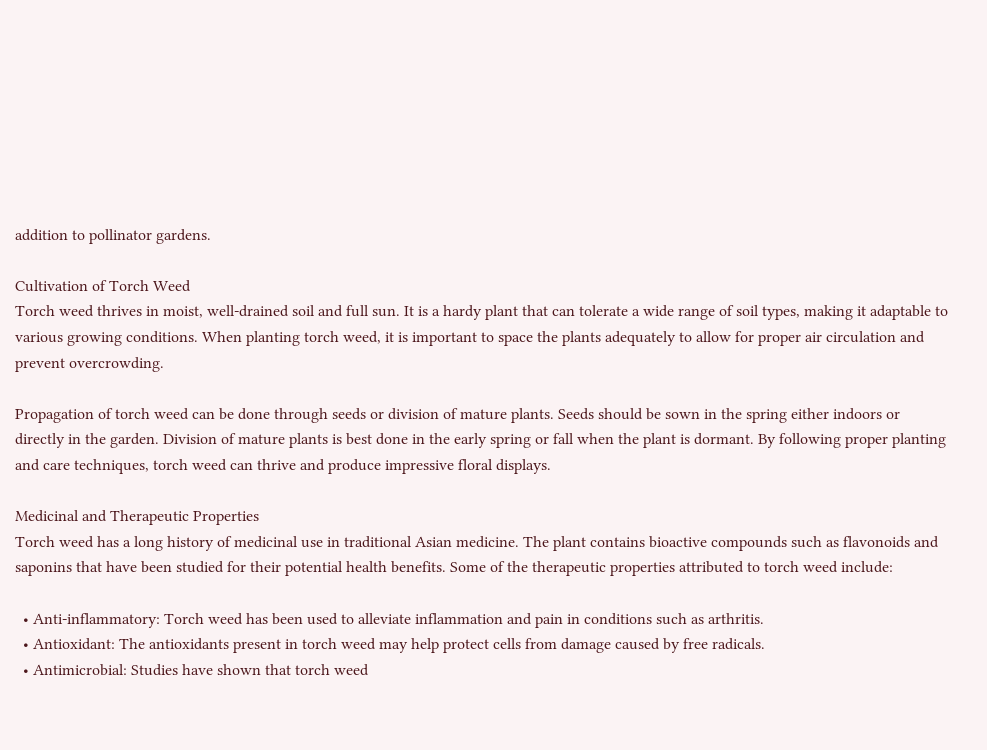addition to pollinator gardens.

Cultivation of Torch Weed
Torch weed thrives in moist, well-drained soil and full sun. It is a hardy plant that can tolerate a wide range of soil types, making it adaptable to various growing conditions. When planting torch weed, it is important to space the plants adequately to allow for proper air circulation and prevent overcrowding.

Propagation of torch weed can be done through seeds or division of mature plants. Seeds should be sown in the spring either indoors or directly in the garden. Division of mature plants is best done in the early spring or fall when the plant is dormant. By following proper planting and care techniques, torch weed can thrive and produce impressive floral displays.

Medicinal and Therapeutic Properties
Torch weed has a long history of medicinal use in traditional Asian medicine. The plant contains bioactive compounds such as flavonoids and saponins that have been studied for their potential health benefits. Some of the therapeutic properties attributed to torch weed include:

  • Anti-inflammatory: Torch weed has been used to alleviate inflammation and pain in conditions such as arthritis.
  • Antioxidant: The antioxidants present in torch weed may help protect cells from damage caused by free radicals.
  • Antimicrobial: Studies have shown that torch weed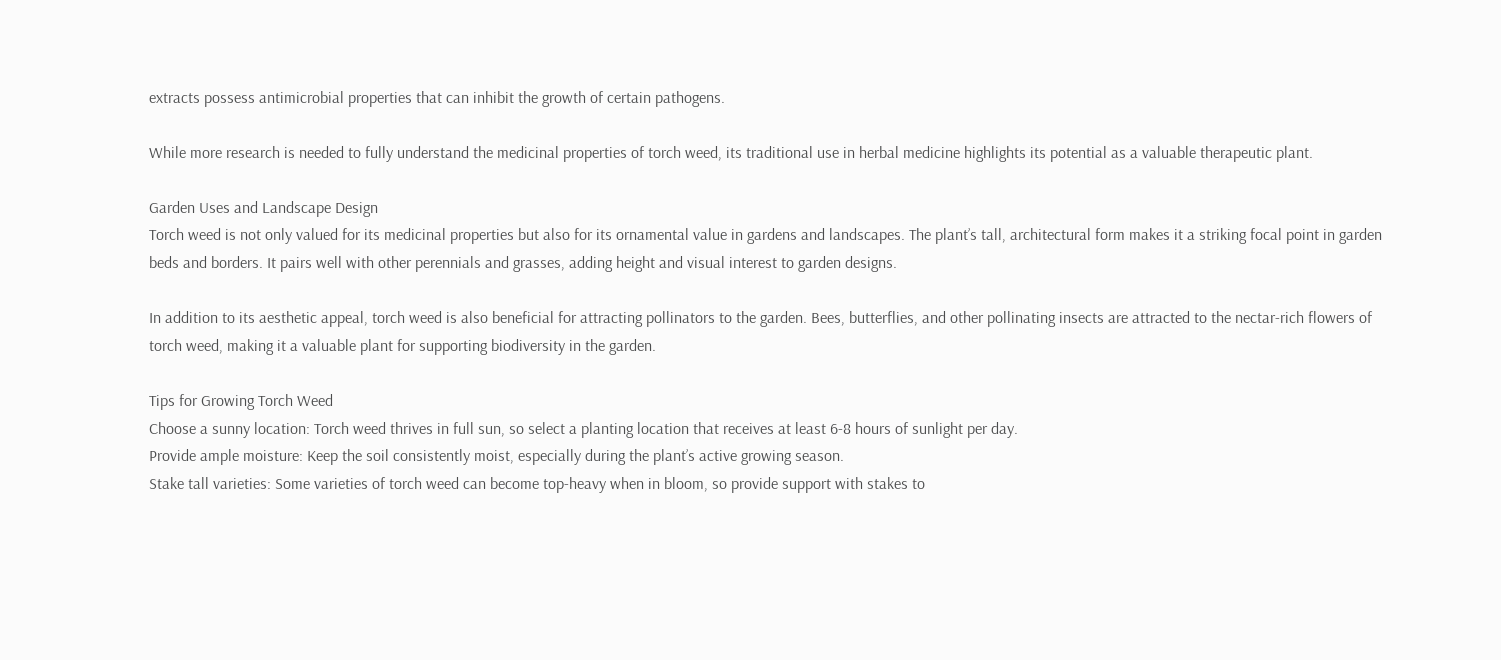extracts possess antimicrobial properties that can inhibit the growth of certain pathogens.

While more research is needed to fully understand the medicinal properties of torch weed, its traditional use in herbal medicine highlights its potential as a valuable therapeutic plant.

Garden Uses and Landscape Design
Torch weed is not only valued for its medicinal properties but also for its ornamental value in gardens and landscapes. The plant’s tall, architectural form makes it a striking focal point in garden beds and borders. It pairs well with other perennials and grasses, adding height and visual interest to garden designs.

In addition to its aesthetic appeal, torch weed is also beneficial for attracting pollinators to the garden. Bees, butterflies, and other pollinating insects are attracted to the nectar-rich flowers of torch weed, making it a valuable plant for supporting biodiversity in the garden.

Tips for Growing Torch Weed
Choose a sunny location: Torch weed thrives in full sun, so select a planting location that receives at least 6-8 hours of sunlight per day.
Provide ample moisture: Keep the soil consistently moist, especially during the plant’s active growing season.
Stake tall varieties: Some varieties of torch weed can become top-heavy when in bloom, so provide support with stakes to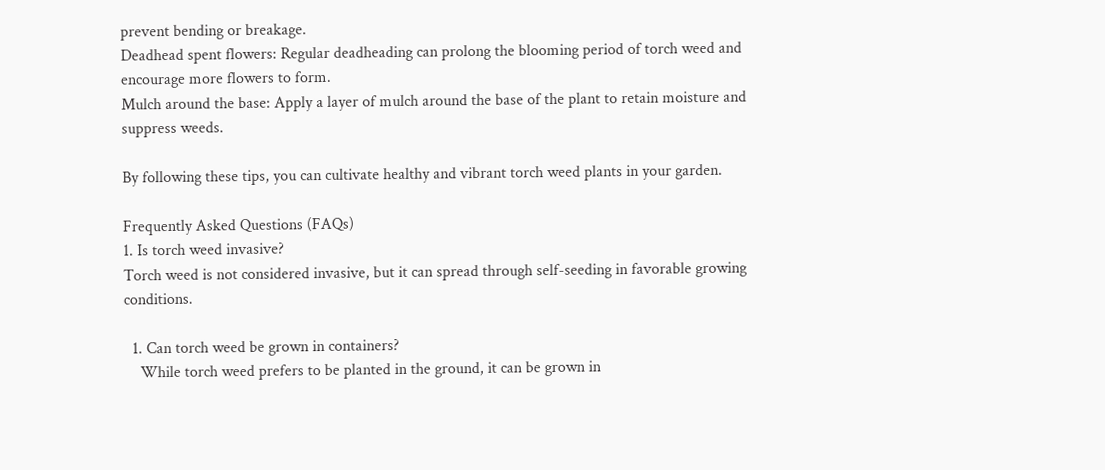prevent bending or breakage.
Deadhead spent flowers: Regular deadheading can prolong the blooming period of torch weed and encourage more flowers to form.
Mulch around the base: Apply a layer of mulch around the base of the plant to retain moisture and suppress weeds.

By following these tips, you can cultivate healthy and vibrant torch weed plants in your garden.

Frequently Asked Questions (FAQs)
1. Is torch weed invasive?
Torch weed is not considered invasive, but it can spread through self-seeding in favorable growing conditions.

  1. Can torch weed be grown in containers?
    While torch weed prefers to be planted in the ground, it can be grown in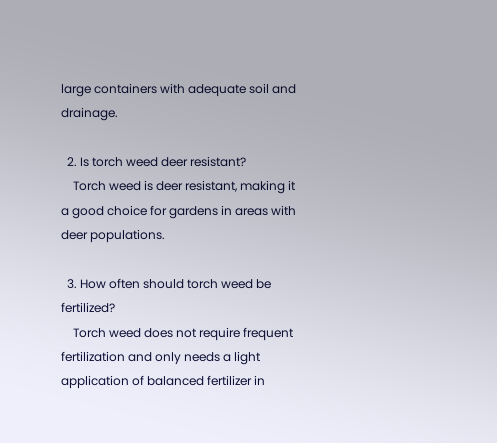large containers with adequate soil and drainage.

  2. Is torch weed deer resistant?
    Torch weed is deer resistant, making it a good choice for gardens in areas with deer populations.

  3. How often should torch weed be fertilized?
    Torch weed does not require frequent fertilization and only needs a light application of balanced fertilizer in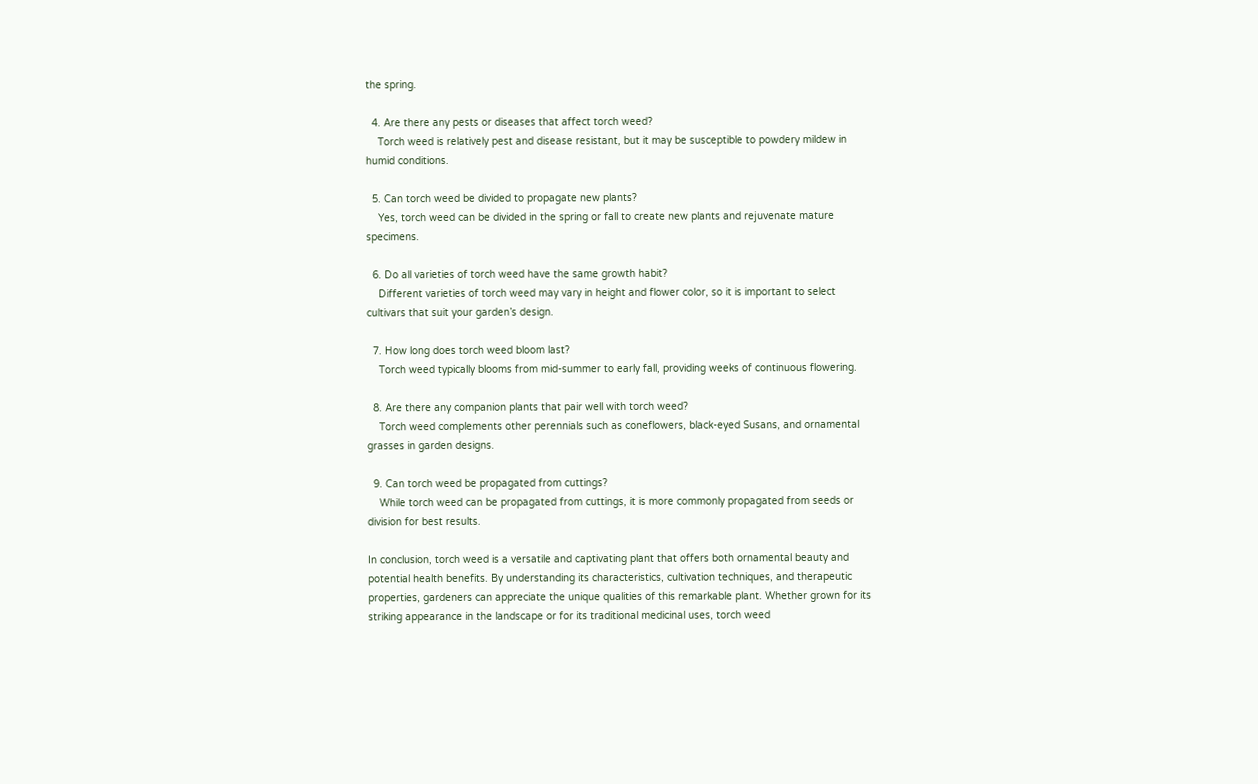the spring.

  4. Are there any pests or diseases that affect torch weed?
    Torch weed is relatively pest and disease resistant, but it may be susceptible to powdery mildew in humid conditions.

  5. Can torch weed be divided to propagate new plants?
    Yes, torch weed can be divided in the spring or fall to create new plants and rejuvenate mature specimens.

  6. Do all varieties of torch weed have the same growth habit?
    Different varieties of torch weed may vary in height and flower color, so it is important to select cultivars that suit your garden’s design.

  7. How long does torch weed bloom last?
    Torch weed typically blooms from mid-summer to early fall, providing weeks of continuous flowering.

  8. Are there any companion plants that pair well with torch weed?
    Torch weed complements other perennials such as coneflowers, black-eyed Susans, and ornamental grasses in garden designs.

  9. Can torch weed be propagated from cuttings?
    While torch weed can be propagated from cuttings, it is more commonly propagated from seeds or division for best results.

In conclusion, torch weed is a versatile and captivating plant that offers both ornamental beauty and potential health benefits. By understanding its characteristics, cultivation techniques, and therapeutic properties, gardeners can appreciate the unique qualities of this remarkable plant. Whether grown for its striking appearance in the landscape or for its traditional medicinal uses, torch weed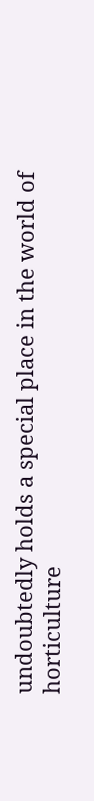undoubtedly holds a special place in the world of horticulture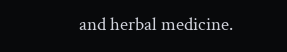and herbal medicine.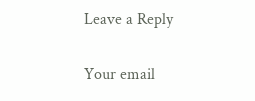Leave a Reply

Your email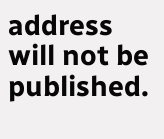address will not be published.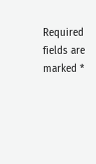Required fields are marked *